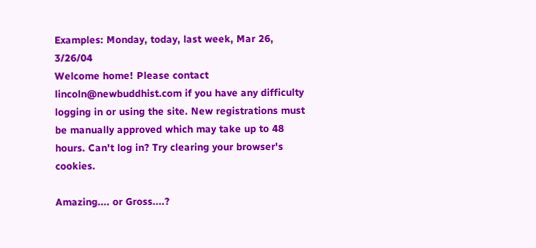Examples: Monday, today, last week, Mar 26, 3/26/04
Welcome home! Please contact lincoln@newbuddhist.com if you have any difficulty logging in or using the site. New registrations must be manually approved which may take up to 48 hours. Can't log in? Try clearing your browser's cookies.

Amazing.... or Gross....?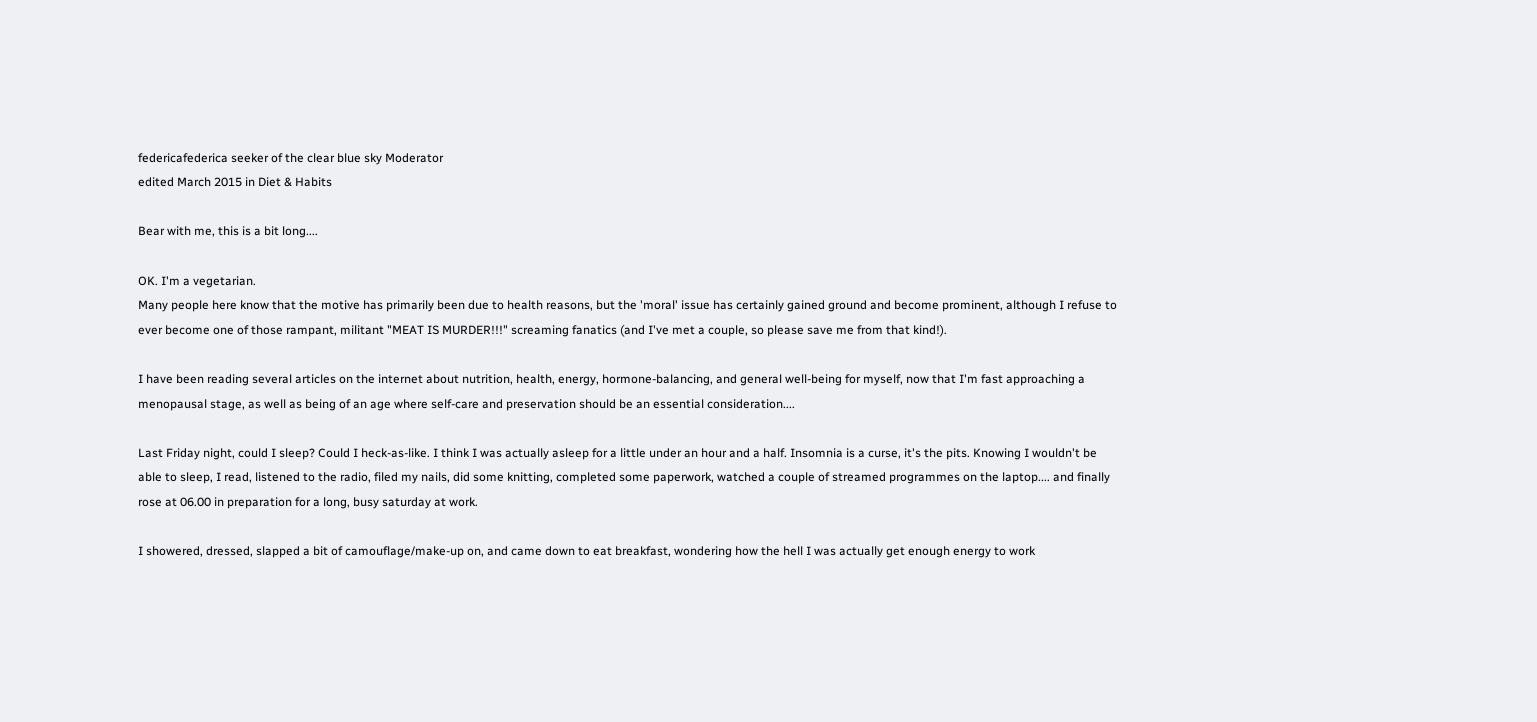federicafederica seeker of the clear blue sky Moderator
edited March 2015 in Diet & Habits

Bear with me, this is a bit long....

OK. I'm a vegetarian.
Many people here know that the motive has primarily been due to health reasons, but the 'moral' issue has certainly gained ground and become prominent, although I refuse to ever become one of those rampant, militant "MEAT IS MURDER!!!" screaming fanatics (and I've met a couple, so please save me from that kind!).

I have been reading several articles on the internet about nutrition, health, energy, hormone-balancing, and general well-being for myself, now that I'm fast approaching a menopausal stage, as well as being of an age where self-care and preservation should be an essential consideration....

Last Friday night, could I sleep? Could I heck-as-like. I think I was actually asleep for a little under an hour and a half. Insomnia is a curse, it's the pits. Knowing I wouldn't be able to sleep, I read, listened to the radio, filed my nails, did some knitting, completed some paperwork, watched a couple of streamed programmes on the laptop.... and finally rose at 06.00 in preparation for a long, busy saturday at work.

I showered, dressed, slapped a bit of camouflage/make-up on, and came down to eat breakfast, wondering how the hell I was actually get enough energy to work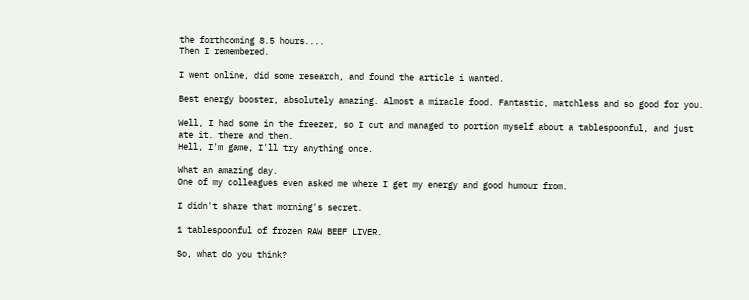the forthcoming 8.5 hours....
Then I remembered.

I went online, did some research, and found the article i wanted.

Best energy booster, absolutely amazing. Almost a miracle food. Fantastic, matchless and so good for you.

Well, I had some in the freezer, so I cut and managed to portion myself about a tablespoonful, and just ate it. there and then.
Hell, I'm game, I'll try anything once.

What an amazing day.
One of my colleagues even asked me where I get my energy and good humour from.

I didn't share that morning's secret.

1 tablespoonful of frozen RAW BEEF LIVER.

So, what do you think?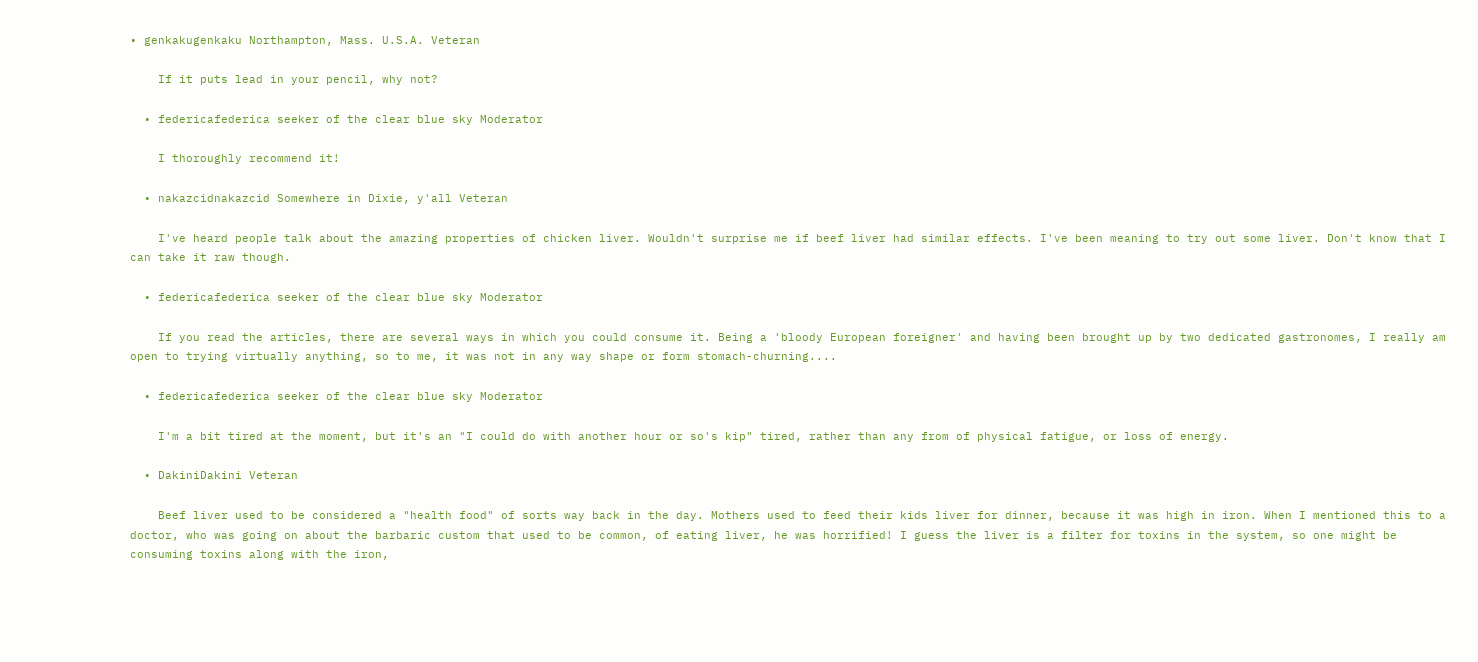• genkakugenkaku Northampton, Mass. U.S.A. Veteran

    If it puts lead in your pencil, why not?

  • federicafederica seeker of the clear blue sky Moderator

    I thoroughly recommend it!

  • nakazcidnakazcid Somewhere in Dixie, y'all Veteran

    I've heard people talk about the amazing properties of chicken liver. Wouldn't surprise me if beef liver had similar effects. I've been meaning to try out some liver. Don't know that I can take it raw though.

  • federicafederica seeker of the clear blue sky Moderator

    If you read the articles, there are several ways in which you could consume it. Being a 'bloody European foreigner' and having been brought up by two dedicated gastronomes, I really am open to trying virtually anything, so to me, it was not in any way shape or form stomach-churning....

  • federicafederica seeker of the clear blue sky Moderator

    I'm a bit tired at the moment, but it's an "I could do with another hour or so's kip" tired, rather than any from of physical fatigue, or loss of energy.

  • DakiniDakini Veteran

    Beef liver used to be considered a "health food" of sorts way back in the day. Mothers used to feed their kids liver for dinner, because it was high in iron. When I mentioned this to a doctor, who was going on about the barbaric custom that used to be common, of eating liver, he was horrified! I guess the liver is a filter for toxins in the system, so one might be consuming toxins along with the iron,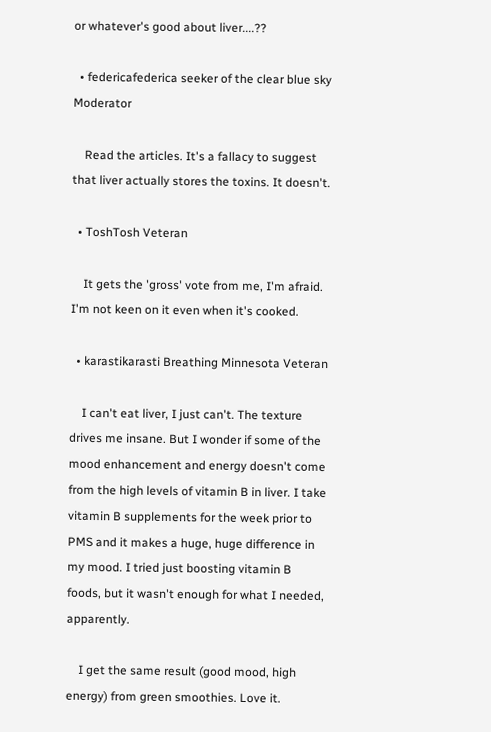or whatever's good about liver....??

  • federicafederica seeker of the clear blue sky Moderator

    Read the articles. It's a fallacy to suggest that liver actually stores the toxins. It doesn't.

  • ToshTosh Veteran

    It gets the 'gross' vote from me, I'm afraid. I'm not keen on it even when it's cooked.

  • karastikarasti Breathing Minnesota Veteran

    I can't eat liver, I just can't. The texture drives me insane. But I wonder if some of the mood enhancement and energy doesn't come from the high levels of vitamin B in liver. I take vitamin B supplements for the week prior to PMS and it makes a huge, huge difference in my mood. I tried just boosting vitamin B foods, but it wasn't enough for what I needed, apparently.

    I get the same result (good mood, high energy) from green smoothies. Love it.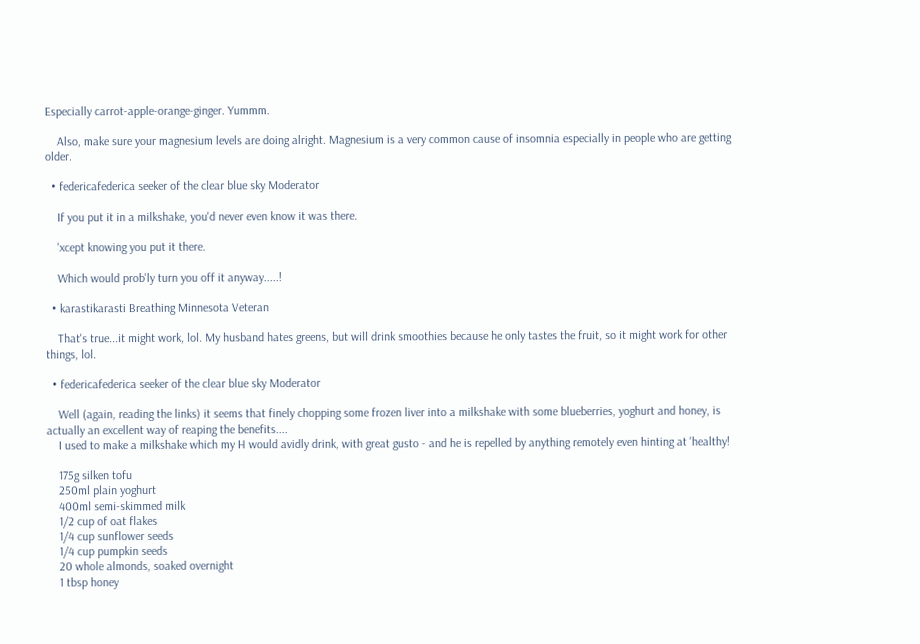Especially carrot-apple-orange-ginger. Yummm.

    Also, make sure your magnesium levels are doing alright. Magnesium is a very common cause of insomnia especially in people who are getting older.

  • federicafederica seeker of the clear blue sky Moderator

    If you put it in a milkshake, you'd never even know it was there.

    'xcept knowing you put it there.

    Which would prob'ly turn you off it anyway.....!

  • karastikarasti Breathing Minnesota Veteran

    That's true...it might work, lol. My husband hates greens, but will drink smoothies because he only tastes the fruit, so it might work for other things, lol.

  • federicafederica seeker of the clear blue sky Moderator

    Well (again, reading the links) it seems that finely chopping some frozen liver into a milkshake with some blueberries, yoghurt and honey, is actually an excellent way of reaping the benefits....
    I used to make a milkshake which my H would avidly drink, with great gusto - and he is repelled by anything remotely even hinting at 'healthy!

    175g silken tofu
    250ml plain yoghurt
    400ml semi-skimmed milk
    1/2 cup of oat flakes
    1/4 cup sunflower seeds
    1/4 cup pumpkin seeds
    20 whole almonds, soaked overnight
    1 tbsp honey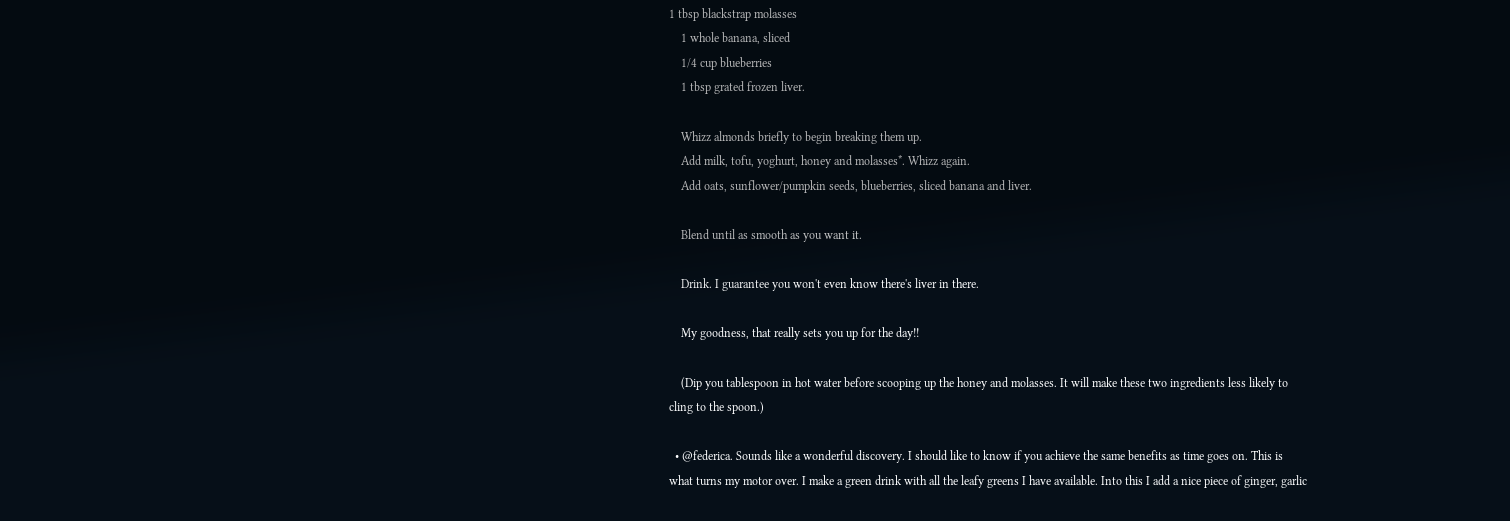1 tbsp blackstrap molasses
    1 whole banana, sliced
    1/4 cup blueberries
    1 tbsp grated frozen liver.

    Whizz almonds briefly to begin breaking them up.
    Add milk, tofu, yoghurt, honey and molasses*. Whizz again.
    Add oats, sunflower/pumpkin seeds, blueberries, sliced banana and liver.

    Blend until as smooth as you want it.

    Drink. I guarantee you won't even know there's liver in there.

    My goodness, that really sets you up for the day!!

    (Dip you tablespoon in hot water before scooping up the honey and molasses. It will make these two ingredients less likely to cling to the spoon.)

  • @federica. Sounds like a wonderful discovery. I should like to know if you achieve the same benefits as time goes on. This is what turns my motor over. I make a green drink with all the leafy greens I have available. Into this I add a nice piece of ginger, garlic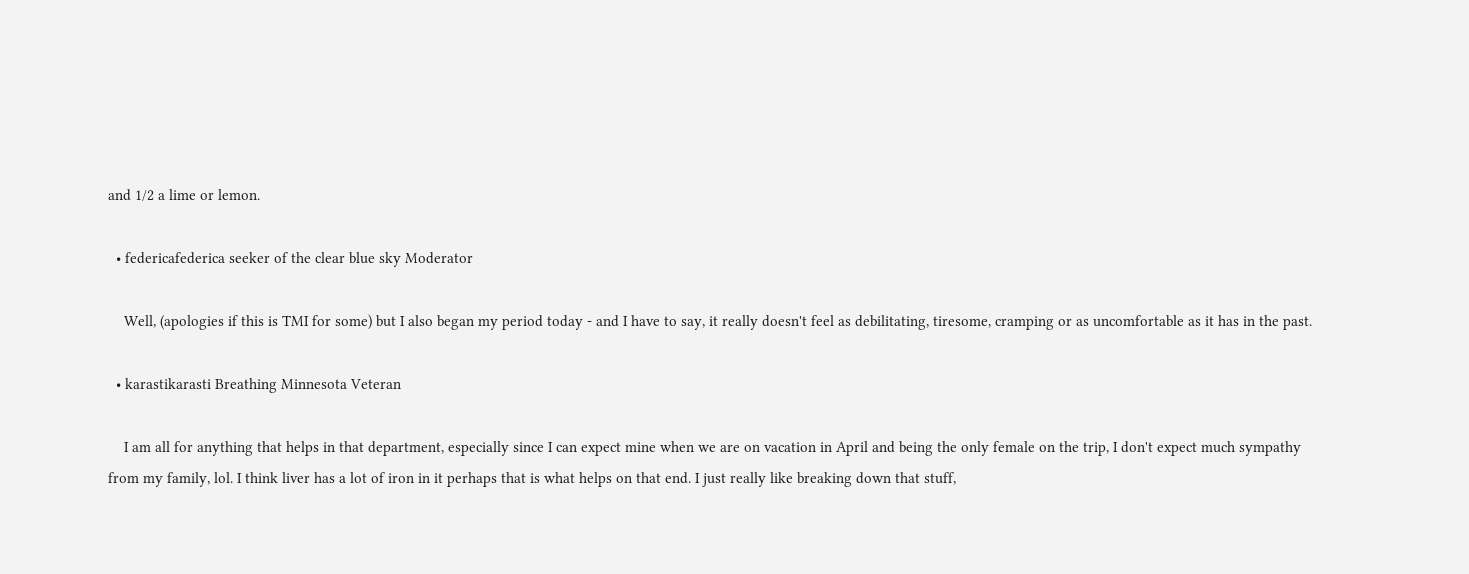and 1/2 a lime or lemon.

  • federicafederica seeker of the clear blue sky Moderator

    Well, (apologies if this is TMI for some) but I also began my period today - and I have to say, it really doesn't feel as debilitating, tiresome, cramping or as uncomfortable as it has in the past.

  • karastikarasti Breathing Minnesota Veteran

    I am all for anything that helps in that department, especially since I can expect mine when we are on vacation in April and being the only female on the trip, I don't expect much sympathy from my family, lol. I think liver has a lot of iron in it perhaps that is what helps on that end. I just really like breaking down that stuff,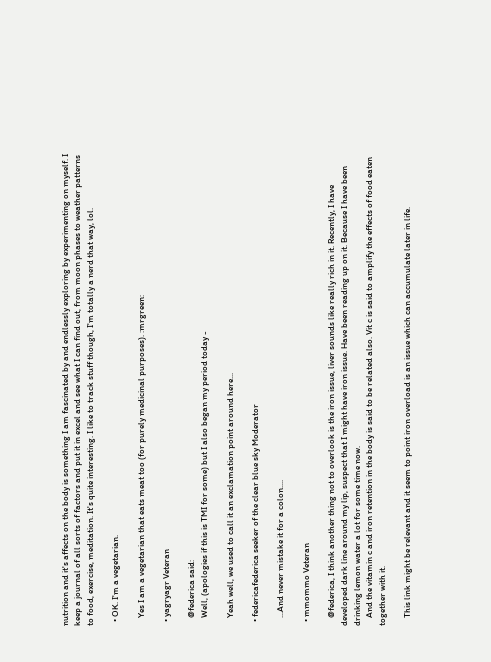nutrition and it's affects on the body is something I am fascinated by and endlessly exploring by experimenting on myself. I keep a journal of all sorts of factors and put it in excel and see what I can find out, from moon phases to weather patterns to food, exercise, meditation. It's quite interesting. I like to track stuff though, I'm totally a nerd that way, lol.

  • OK. I'm a vegetarian.

    Yes I am a vegetarian that eats meat too (for purely medicinal purposes). :mrgreen:

  • yagryagr Veteran

    @federica said:
    Well, (apologies if this is TMI for some) but I also began my period today -

    Yeah well, we used to call it an exclamation point around here...

  • federicafederica seeker of the clear blue sky Moderator

    ...And never mistake it for a colon....

  • mmommo Veteran

    @federica, I think another thing not to overlook is the iron issue, liver sounds like really rich in it. Recently, I have developed dark line around my lip, suspect that I might have iron issue. Have been reading up on it. Because I have been drinking lemon water a lot for some time now.
    And the vitamin c and iron retention in the body is said to be related also. Vit c is said to amplify the effects of food eaten together with it.

    This link might be relevant and it seem to point iron overload is an issue which can accumulate later in life.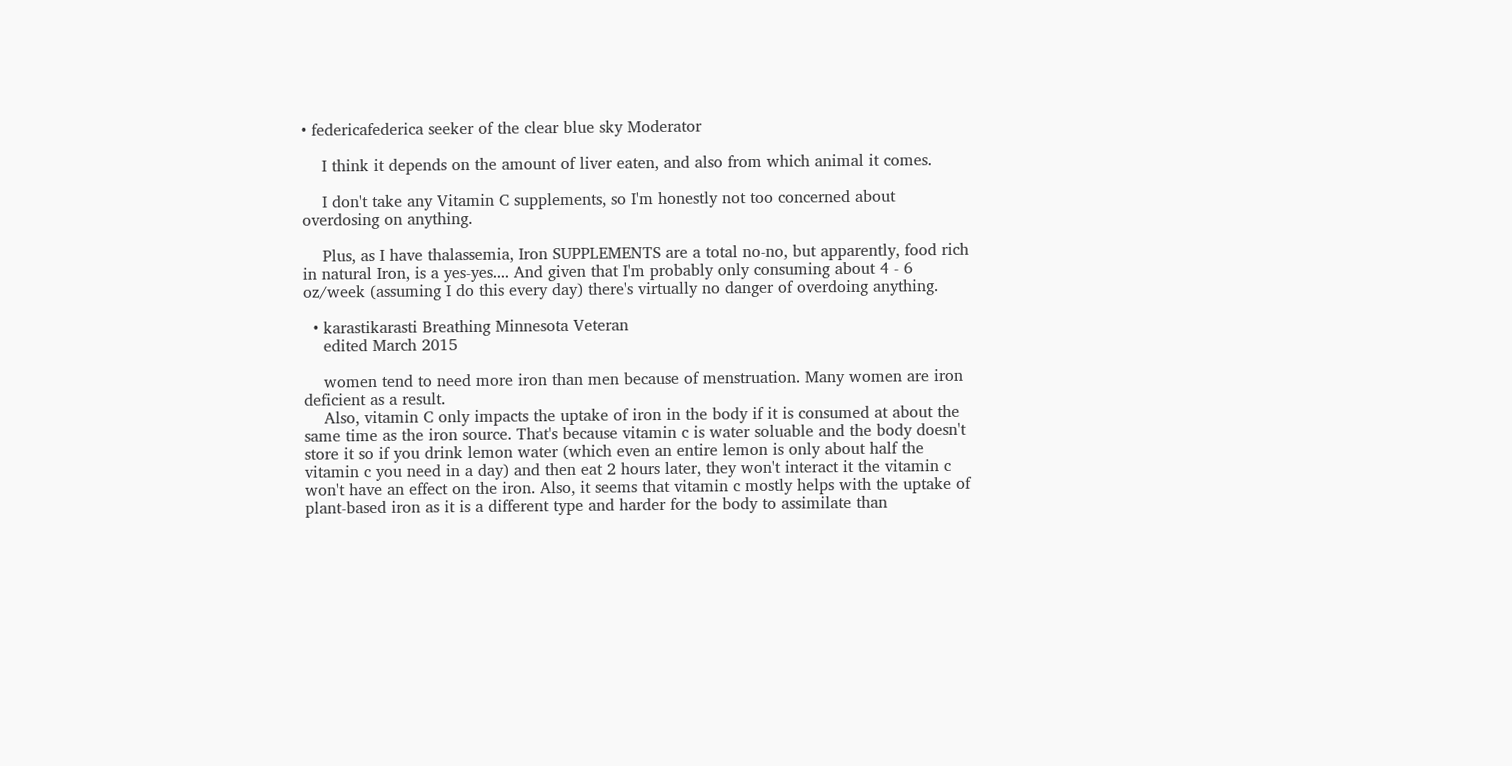• federicafederica seeker of the clear blue sky Moderator

    I think it depends on the amount of liver eaten, and also from which animal it comes.

    I don't take any Vitamin C supplements, so I'm honestly not too concerned about overdosing on anything.

    Plus, as I have thalassemia, Iron SUPPLEMENTS are a total no-no, but apparently, food rich in natural Iron, is a yes-yes.... And given that I'm probably only consuming about 4 - 6 oz/week (assuming I do this every day) there's virtually no danger of overdoing anything.

  • karastikarasti Breathing Minnesota Veteran
    edited March 2015

    women tend to need more iron than men because of menstruation. Many women are iron deficient as a result.
    Also, vitamin C only impacts the uptake of iron in the body if it is consumed at about the same time as the iron source. That's because vitamin c is water soluable and the body doesn't store it so if you drink lemon water (which even an entire lemon is only about half the vitamin c you need in a day) and then eat 2 hours later, they won't interact it the vitamin c won't have an effect on the iron. Also, it seems that vitamin c mostly helps with the uptake of plant-based iron as it is a different type and harder for the body to assimilate than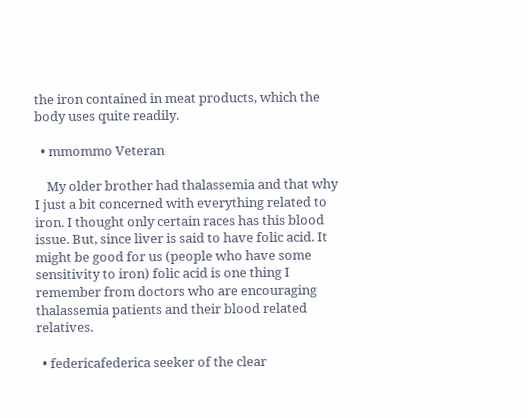the iron contained in meat products, which the body uses quite readily.

  • mmommo Veteran

    My older brother had thalassemia and that why I just a bit concerned with everything related to iron. I thought only certain races has this blood issue. But, since liver is said to have folic acid. It might be good for us (people who have some sensitivity to iron) folic acid is one thing I remember from doctors who are encouraging thalassemia patients and their blood related relatives.

  • federicafederica seeker of the clear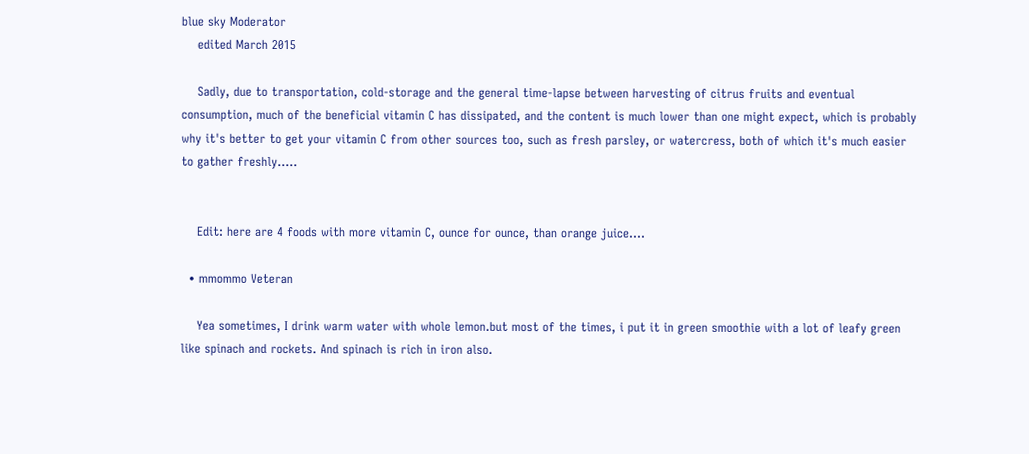blue sky Moderator
    edited March 2015

    Sadly, due to transportation, cold-storage and the general time-lapse between harvesting of citrus fruits and eventual consumption, much of the beneficial vitamin C has dissipated, and the content is much lower than one might expect, which is probably why it's better to get your vitamin C from other sources too, such as fresh parsley, or watercress, both of which it's much easier to gather freshly.....


    Edit: here are 4 foods with more vitamin C, ounce for ounce, than orange juice....

  • mmommo Veteran

    Yea sometimes, I drink warm water with whole lemon.but most of the times, i put it in green smoothie with a lot of leafy green like spinach and rockets. And spinach is rich in iron also.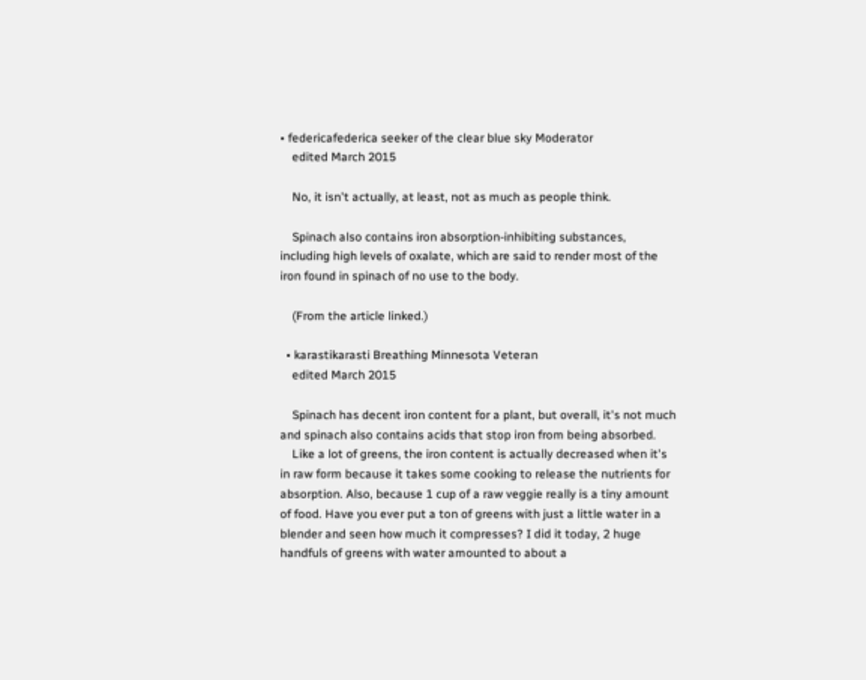• federicafederica seeker of the clear blue sky Moderator
    edited March 2015

    No, it isn't actually, at least, not as much as people think.

    Spinach also contains iron absorption-inhibiting substances, including high levels of oxalate, which are said to render most of the iron found in spinach of no use to the body.

    (From the article linked.)

  • karastikarasti Breathing Minnesota Veteran
    edited March 2015

    Spinach has decent iron content for a plant, but overall, it's not much and spinach also contains acids that stop iron from being absorbed.
    Like a lot of greens, the iron content is actually decreased when it's in raw form because it takes some cooking to release the nutrients for absorption. Also, because 1 cup of a raw veggie really is a tiny amount of food. Have you ever put a ton of greens with just a little water in a blender and seen how much it compresses? I did it today, 2 huge handfuls of greens with water amounted to about a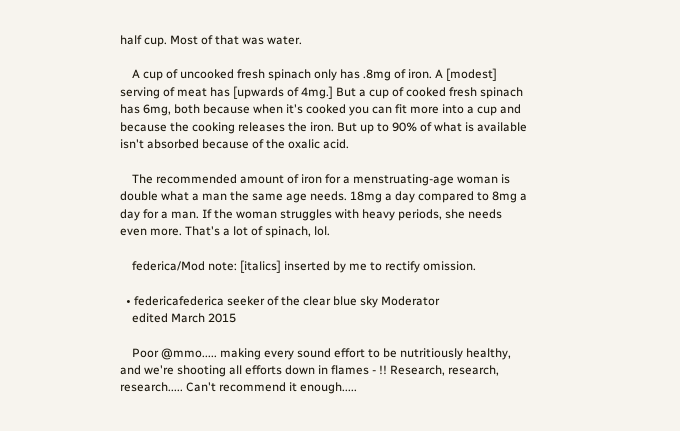half cup. Most of that was water.

    A cup of uncooked fresh spinach only has .8mg of iron. A [modest] serving of meat has [upwards of 4mg.] But a cup of cooked fresh spinach has 6mg, both because when it's cooked you can fit more into a cup and because the cooking releases the iron. But up to 90% of what is available isn't absorbed because of the oxalic acid.

    The recommended amount of iron for a menstruating-age woman is double what a man the same age needs. 18mg a day compared to 8mg a day for a man. If the woman struggles with heavy periods, she needs even more. That's a lot of spinach, lol.

    federica/Mod note: [italics] inserted by me to rectify omission.

  • federicafederica seeker of the clear blue sky Moderator
    edited March 2015

    Poor @mmo..... making every sound effort to be nutritiously healthy, and we're shooting all efforts down in flames - !! Research, research, research..... Can't recommend it enough.....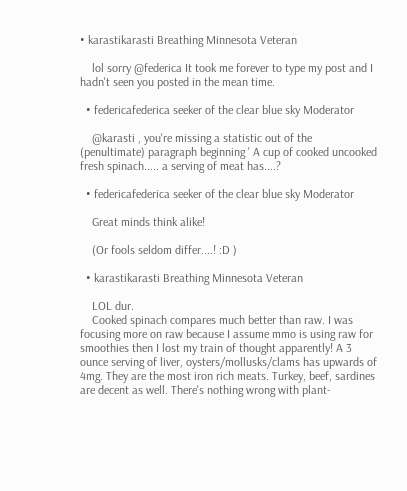• karastikarasti Breathing Minnesota Veteran

    lol sorry @federica It took me forever to type my post and I hadn't seen you posted in the mean time.

  • federicafederica seeker of the clear blue sky Moderator

    @karasti , you're missing a statistic out of the (penultimate) paragraph beginning ' A cup of cooked uncooked fresh spinach..... a serving of meat has....?

  • federicafederica seeker of the clear blue sky Moderator

    Great minds think alike!

    (Or fools seldom differ....! :D )

  • karastikarasti Breathing Minnesota Veteran

    LOL dur.
    Cooked spinach compares much better than raw. I was focusing more on raw because I assume mmo is using raw for smoothies then I lost my train of thought apparently! A 3 ounce serving of liver, oysters/mollusks/clams has upwards of 4mg. They are the most iron rich meats. Turkey, beef, sardines are decent as well. There's nothing wrong with plant-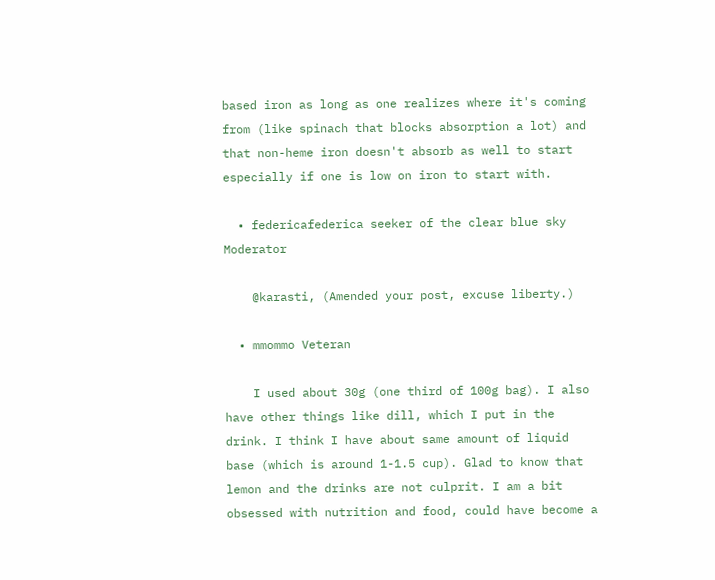based iron as long as one realizes where it's coming from (like spinach that blocks absorption a lot) and that non-heme iron doesn't absorb as well to start especially if one is low on iron to start with.

  • federicafederica seeker of the clear blue sky Moderator

    @karasti, (Amended your post, excuse liberty.)

  • mmommo Veteran

    I used about 30g (one third of 100g bag). I also have other things like dill, which I put in the drink. I think I have about same amount of liquid base (which is around 1-1.5 cup). Glad to know that lemon and the drinks are not culprit. I am a bit obsessed with nutrition and food, could have become a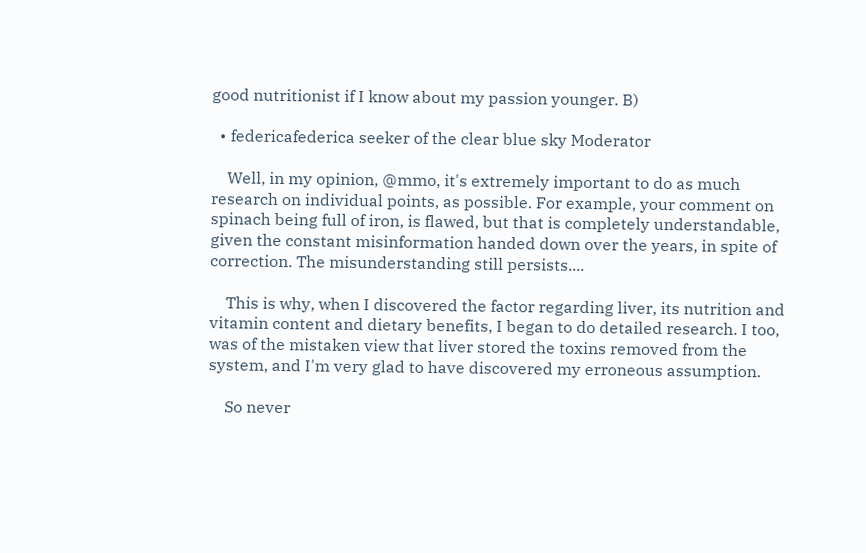good nutritionist if I know about my passion younger. B)

  • federicafederica seeker of the clear blue sky Moderator

    Well, in my opinion, @mmo, it's extremely important to do as much research on individual points, as possible. For example, your comment on spinach being full of iron, is flawed, but that is completely understandable, given the constant misinformation handed down over the years, in spite of correction. The misunderstanding still persists....

    This is why, when I discovered the factor regarding liver, its nutrition and vitamin content and dietary benefits, I began to do detailed research. I too, was of the mistaken view that liver stored the toxins removed from the system, and I'm very glad to have discovered my erroneous assumption.

    So never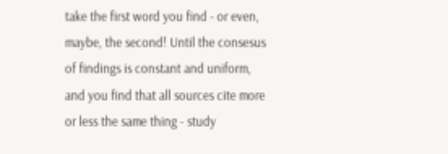take the first word you find - or even, maybe, the second! Until the consesus of findings is constant and uniform, and you find that all sources cite more or less the same thing - study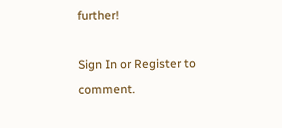further!

Sign In or Register to comment.